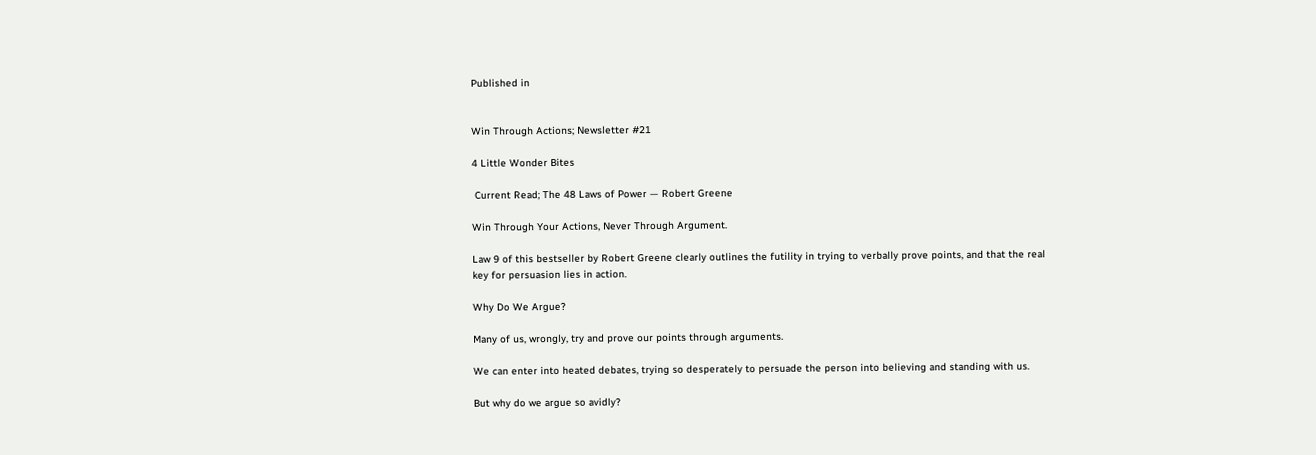Published in


Win Through Actions; Newsletter #21

4 Little Wonder Bites

 Current Read; The 48 Laws of Power — Robert Greene

Win Through Your Actions, Never Through Argument.

Law 9 of this bestseller by Robert Greene clearly outlines the futility in trying to verbally prove points, and that the real key for persuasion lies in action.

Why Do We Argue?

Many of us, wrongly, try and prove our points through arguments.

We can enter into heated debates, trying so desperately to persuade the person into believing and standing with us.

But why do we argue so avidly?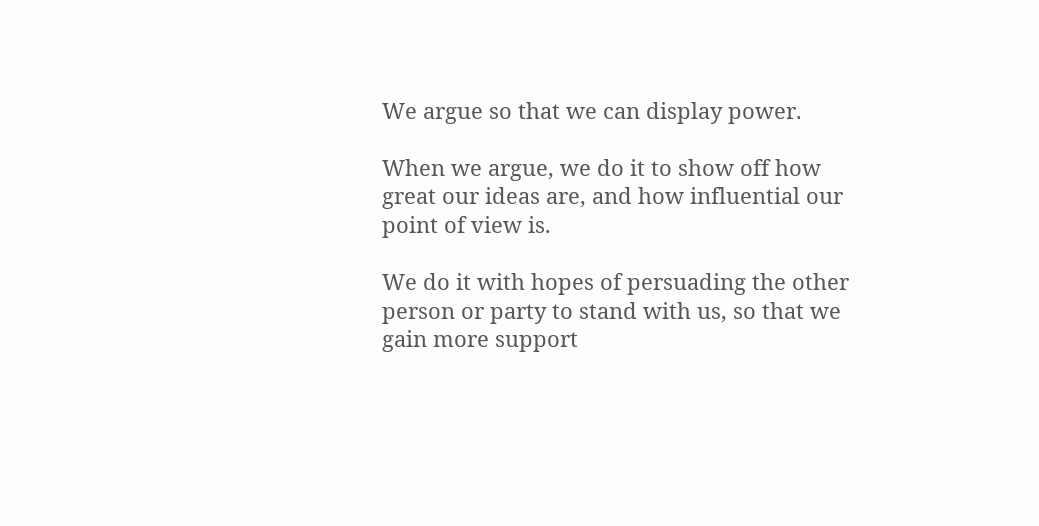We argue so that we can display power.

When we argue, we do it to show off how great our ideas are, and how influential our point of view is.

We do it with hopes of persuading the other person or party to stand with us, so that we gain more support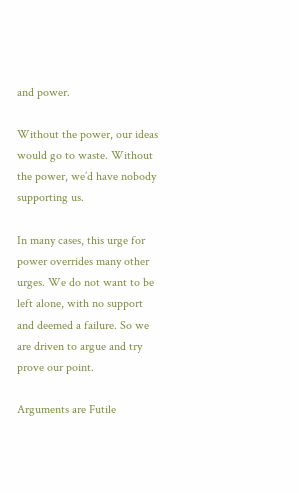and power.

Without the power, our ideas would go to waste. Without the power, we’d have nobody supporting us.

In many cases, this urge for power overrides many other urges. We do not want to be left alone, with no support and deemed a failure. So we are driven to argue and try prove our point.

Arguments are Futile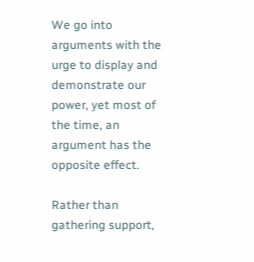We go into arguments with the urge to display and demonstrate our power, yet most of the time, an argument has the opposite effect.

Rather than gathering support,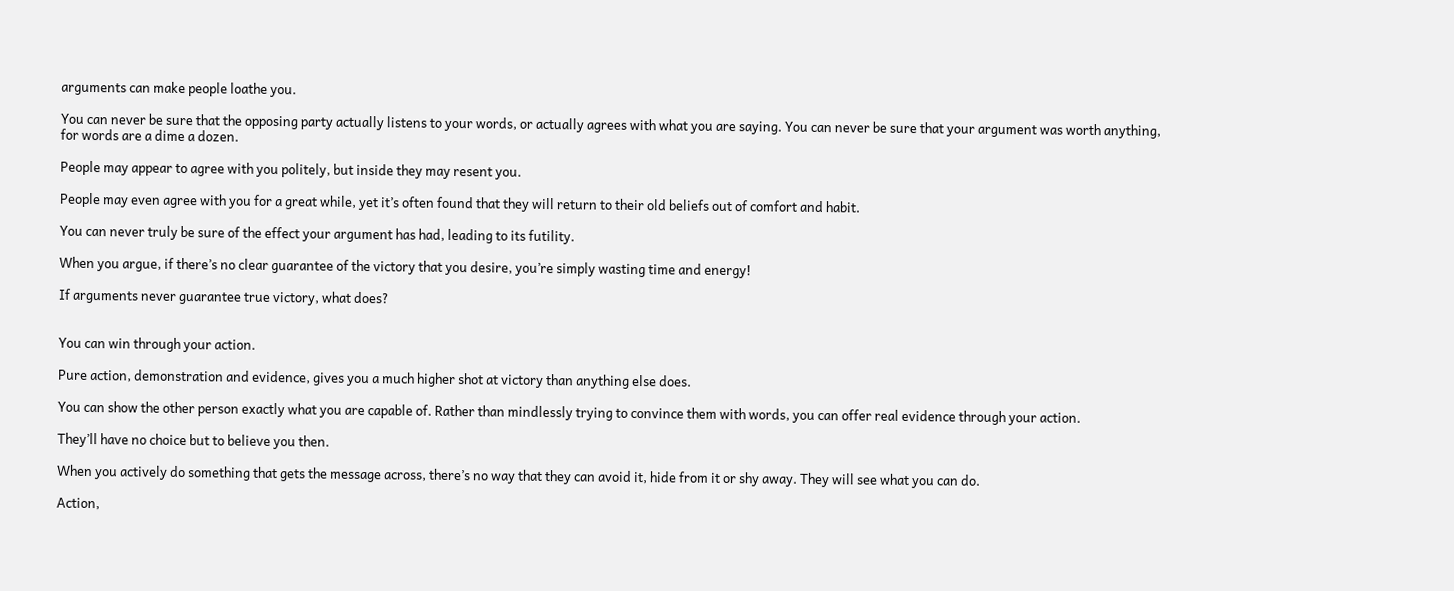arguments can make people loathe you.

You can never be sure that the opposing party actually listens to your words, or actually agrees with what you are saying. You can never be sure that your argument was worth anything, for words are a dime a dozen.

People may appear to agree with you politely, but inside they may resent you.

People may even agree with you for a great while, yet it’s often found that they will return to their old beliefs out of comfort and habit.

You can never truly be sure of the effect your argument has had, leading to its futility.

When you argue, if there’s no clear guarantee of the victory that you desire, you’re simply wasting time and energy!

If arguments never guarantee true victory, what does?


You can win through your action.

Pure action, demonstration and evidence, gives you a much higher shot at victory than anything else does.

You can show the other person exactly what you are capable of. Rather than mindlessly trying to convince them with words, you can offer real evidence through your action.

They’ll have no choice but to believe you then.

When you actively do something that gets the message across, there’s no way that they can avoid it, hide from it or shy away. They will see what you can do.

Action,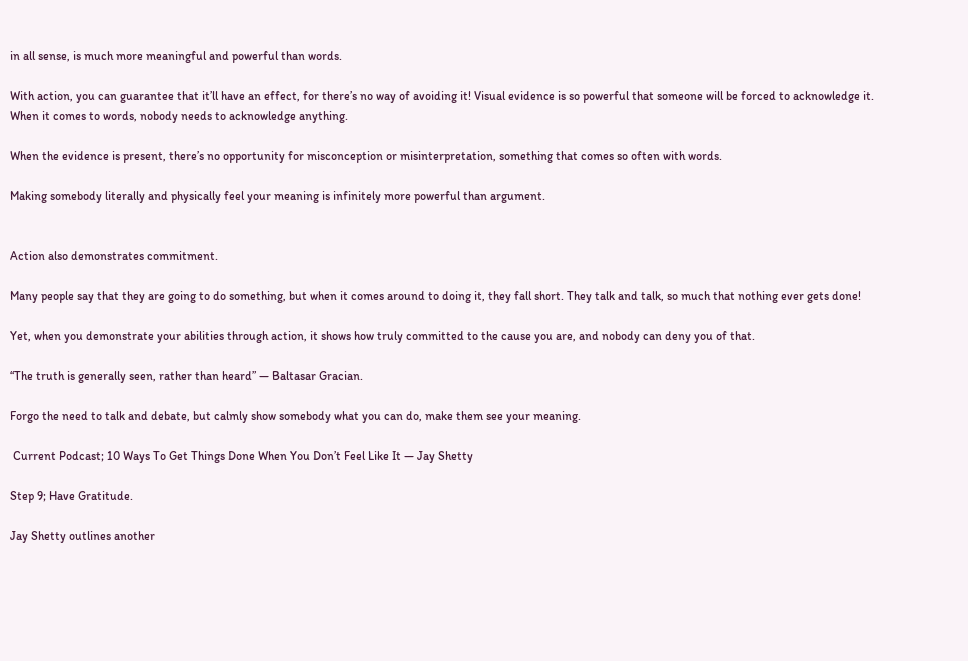in all sense, is much more meaningful and powerful than words.

With action, you can guarantee that it’ll have an effect, for there’s no way of avoiding it! Visual evidence is so powerful that someone will be forced to acknowledge it. When it comes to words, nobody needs to acknowledge anything.

When the evidence is present, there’s no opportunity for misconception or misinterpretation, something that comes so often with words.

Making somebody literally and physically feel your meaning is infinitely more powerful than argument.


Action also demonstrates commitment.

Many people say that they are going to do something, but when it comes around to doing it, they fall short. They talk and talk, so much that nothing ever gets done!

Yet, when you demonstrate your abilities through action, it shows how truly committed to the cause you are, and nobody can deny you of that.

“The truth is generally seen, rather than heard” — Baltasar Gracian.

Forgo the need to talk and debate, but calmly show somebody what you can do, make them see your meaning.

 Current Podcast; 10 Ways To Get Things Done When You Don’t Feel Like It — Jay Shetty

Step 9; Have Gratitude.

Jay Shetty outlines another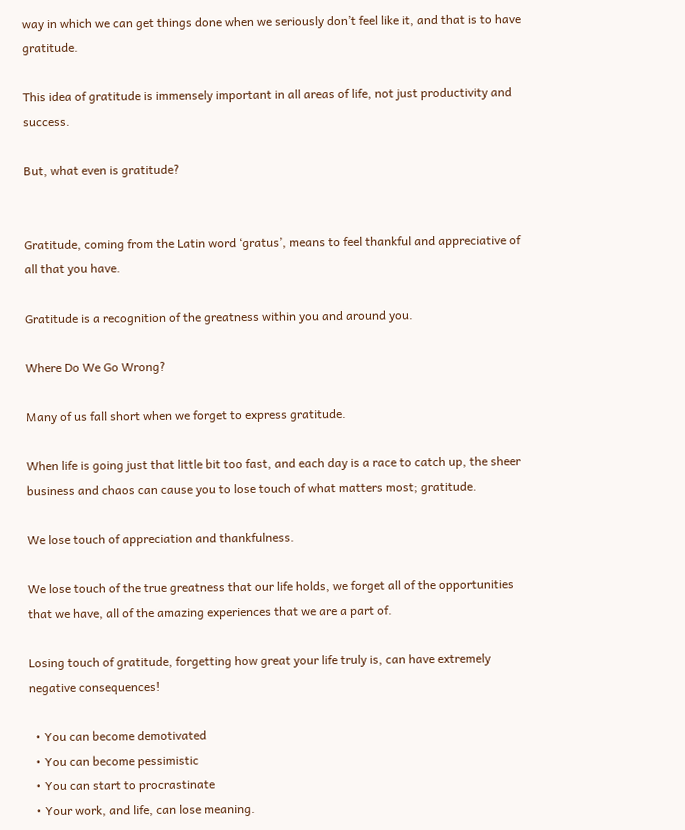way in which we can get things done when we seriously don’t feel like it, and that is to have gratitude.

This idea of gratitude is immensely important in all areas of life, not just productivity and success.

But, what even is gratitude?


Gratitude, coming from the Latin word ‘gratus’, means to feel thankful and appreciative of all that you have.

Gratitude is a recognition of the greatness within you and around you.

Where Do We Go Wrong?

Many of us fall short when we forget to express gratitude.

When life is going just that little bit too fast, and each day is a race to catch up, the sheer business and chaos can cause you to lose touch of what matters most; gratitude.

We lose touch of appreciation and thankfulness.

We lose touch of the true greatness that our life holds, we forget all of the opportunities that we have, all of the amazing experiences that we are a part of.

Losing touch of gratitude, forgetting how great your life truly is, can have extremely negative consequences!

  • You can become demotivated
  • You can become pessimistic
  • You can start to procrastinate
  • Your work, and life, can lose meaning.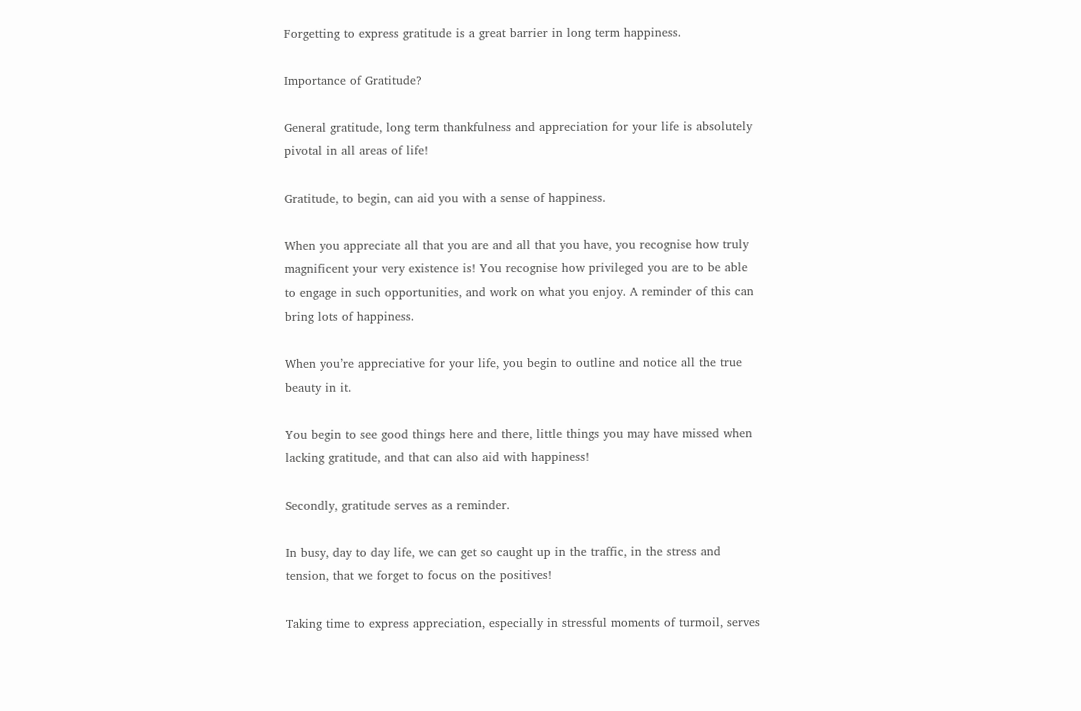Forgetting to express gratitude is a great barrier in long term happiness.

Importance of Gratitude?

General gratitude, long term thankfulness and appreciation for your life is absolutely pivotal in all areas of life!

Gratitude, to begin, can aid you with a sense of happiness.

When you appreciate all that you are and all that you have, you recognise how truly magnificent your very existence is! You recognise how privileged you are to be able to engage in such opportunities, and work on what you enjoy. A reminder of this can bring lots of happiness.

When you’re appreciative for your life, you begin to outline and notice all the true beauty in it.

You begin to see good things here and there, little things you may have missed when lacking gratitude, and that can also aid with happiness!

Secondly, gratitude serves as a reminder.

In busy, day to day life, we can get so caught up in the traffic, in the stress and tension, that we forget to focus on the positives!

Taking time to express appreciation, especially in stressful moments of turmoil, serves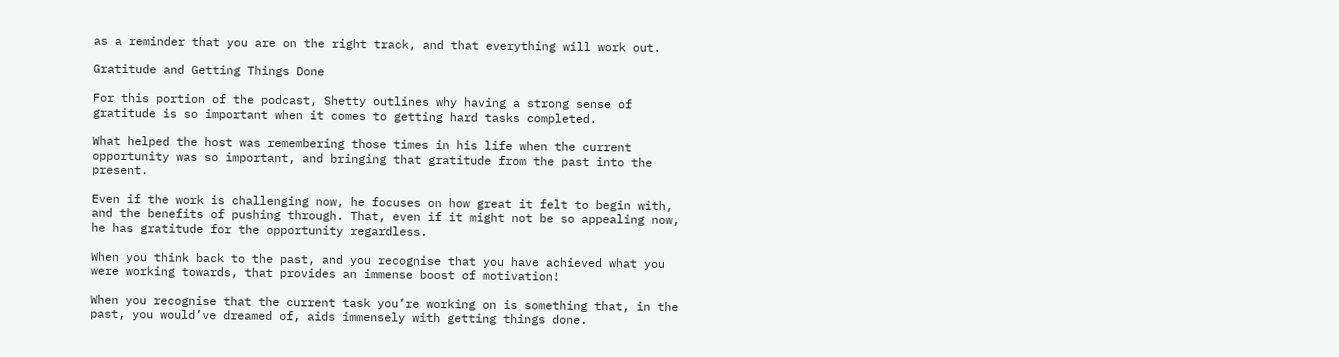as a reminder that you are on the right track, and that everything will work out.

Gratitude and Getting Things Done

For this portion of the podcast, Shetty outlines why having a strong sense of gratitude is so important when it comes to getting hard tasks completed.

What helped the host was remembering those times in his life when the current opportunity was so important, and bringing that gratitude from the past into the present.

Even if the work is challenging now, he focuses on how great it felt to begin with, and the benefits of pushing through. That, even if it might not be so appealing now, he has gratitude for the opportunity regardless.

When you think back to the past, and you recognise that you have achieved what you were working towards, that provides an immense boost of motivation!

When you recognise that the current task you’re working on is something that, in the past, you would’ve dreamed of, aids immensely with getting things done.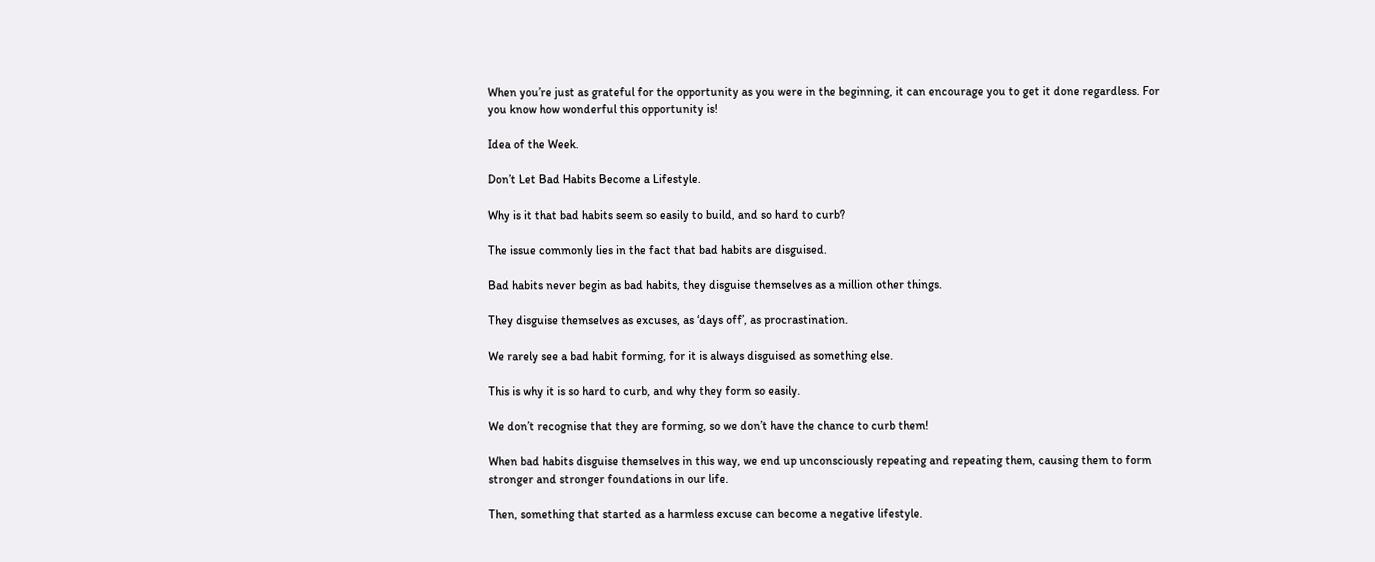When you’re just as grateful for the opportunity as you were in the beginning, it can encourage you to get it done regardless. For you know how wonderful this opportunity is!

Idea of the Week.

Don’t Let Bad Habits Become a Lifestyle.

Why is it that bad habits seem so easily to build, and so hard to curb?

The issue commonly lies in the fact that bad habits are disguised.

Bad habits never begin as bad habits, they disguise themselves as a million other things.

They disguise themselves as excuses, as ‘days off’, as procrastination.

We rarely see a bad habit forming, for it is always disguised as something else.

This is why it is so hard to curb, and why they form so easily.

We don’t recognise that they are forming, so we don’t have the chance to curb them!

When bad habits disguise themselves in this way, we end up unconsciously repeating and repeating them, causing them to form stronger and stronger foundations in our life.

Then, something that started as a harmless excuse can become a negative lifestyle.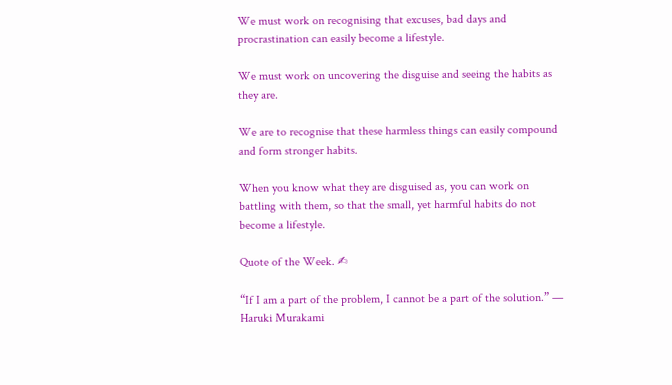We must work on recognising that excuses, bad days and procrastination can easily become a lifestyle.

We must work on uncovering the disguise and seeing the habits as they are.

We are to recognise that these harmless things can easily compound and form stronger habits.

When you know what they are disguised as, you can work on battling with them, so that the small, yet harmful habits do not become a lifestyle.

Quote of the Week. ✍

“If I am a part of the problem, I cannot be a part of the solution.” — Haruki Murakami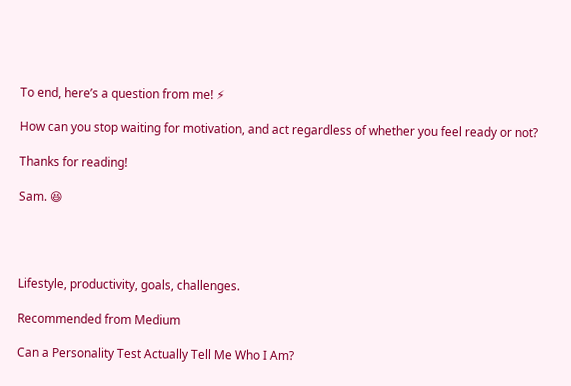To end, here’s a question from me! ⚡

How can you stop waiting for motivation, and act regardless of whether you feel ready or not?

Thanks for reading!

Sam. 😆




Lifestyle, productivity, goals, challenges.

Recommended from Medium

Can a Personality Test Actually Tell Me Who I Am?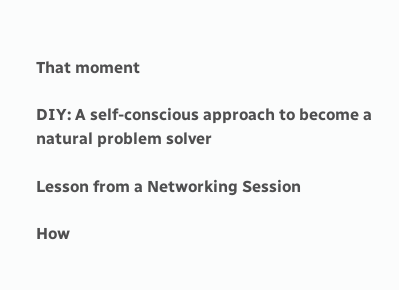That moment

DIY: A self-conscious approach to become a natural problem solver

Lesson from a Networking Session

How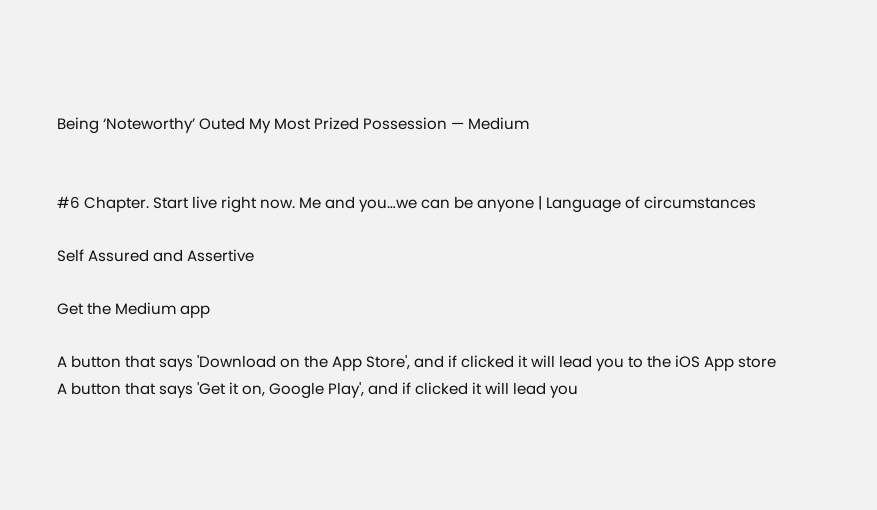Being ‘Noteworthy’ Outed My Most Prized Possession — Medium


#6 Chapter. Start live right now. Me and you…we can be anyone | Language of circumstances

Self Assured and Assertive

Get the Medium app

A button that says 'Download on the App Store', and if clicked it will lead you to the iOS App store
A button that says 'Get it on, Google Play', and if clicked it will lead you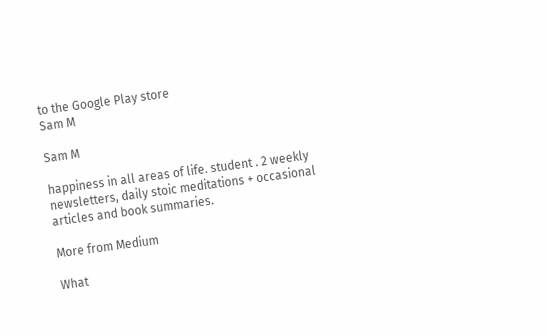to the Google Play store
Sam M

Sam M

happiness in all areas of life. student . 2 weekly newsletters, daily stoic meditations + occasional articles and book summaries.

More from Medium

What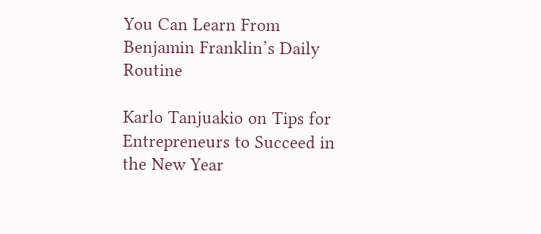You Can Learn From Benjamin Franklin’s Daily Routine

Karlo Tanjuakio on Tips for Entrepreneurs to Succeed in the New Year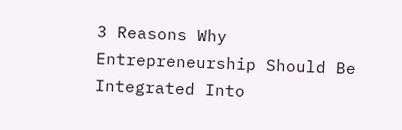3 Reasons Why Entrepreneurship Should Be Integrated Into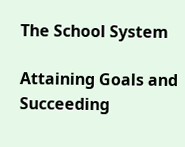The School System

Attaining Goals and Succeeding